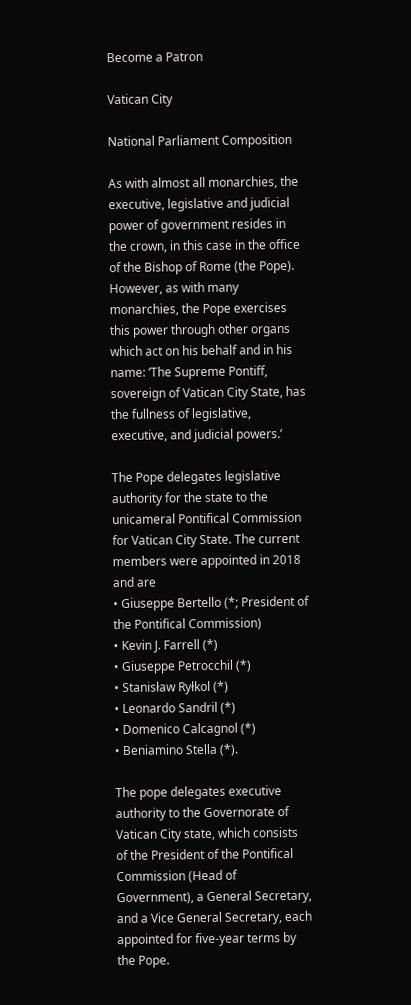Become a Patron

Vatican City

National Parliament Composition

As with almost all monarchies, the executive, legislative and judicial power of government resides in the crown, in this case in the office of the Bishop of Rome (the Pope). However, as with many monarchies, the Pope exercises this power through other organs which act on his behalf and in his name: ‘The Supreme Pontiff, sovereign of Vatican City State, has the fullness of legislative, executive, and judicial powers.’

The Pope delegates legislative authority for the state to the unicameral Pontifical Commission for Vatican City State. The current members were appointed in 2018 and are
• Giuseppe Bertello (*; President of the Pontifical Commission)
• Kevin J. Farrell (*)
• Giuseppe Petrocchil (*)
• Stanisław Ryłkol (*)
• Leonardo Sandril (*)
• Domenico Calcagnol (*)
• Beniamino Stella (*).

The pope delegates executive authority to the Governorate of Vatican City state, which consists of the President of the Pontifical Commission (Head of Government), a General Secretary, and a Vice General Secretary, each appointed for five-year terms by the Pope.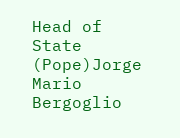Head of State (Pope)Jorge Mario Bergoglio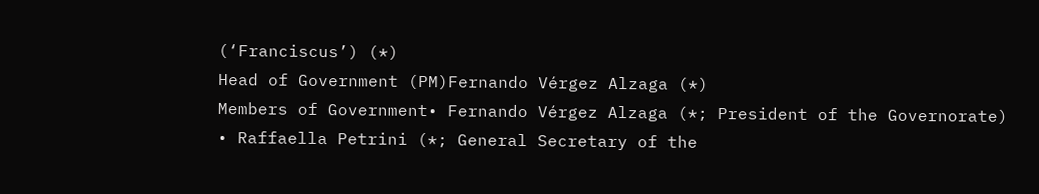(‘Franciscus’) (*)
Head of Government (PM)Fernando Vérgez Alzaga (*)
Members of Government• Fernando Vérgez Alzaga (*; President of the Governorate)
• Raffaella Petrini (*; General Secretary of the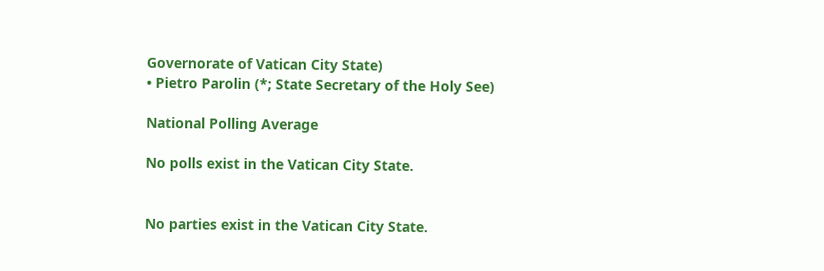Governorate of Vatican City State)
• Pietro Parolin (*; State Secretary of the Holy See)

National Polling Average

No polls exist in the Vatican City State.


No parties exist in the Vatican City State.